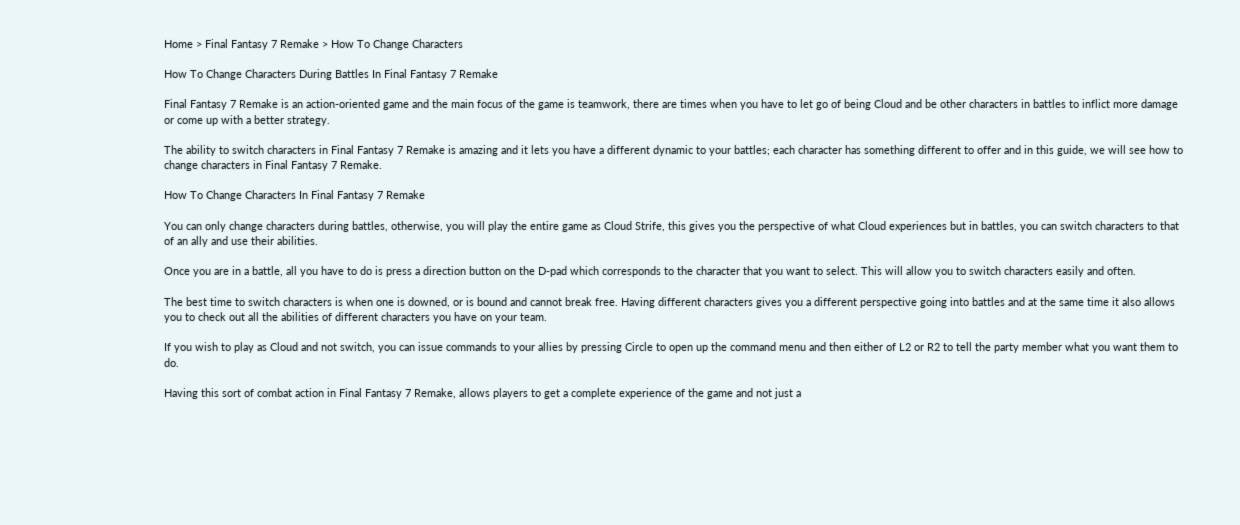Home > Final Fantasy 7 Remake > How To Change Characters

How To Change Characters During Battles In Final Fantasy 7 Remake

Final Fantasy 7 Remake is an action-oriented game and the main focus of the game is teamwork, there are times when you have to let go of being Cloud and be other characters in battles to inflict more damage or come up with a better strategy.

The ability to switch characters in Final Fantasy 7 Remake is amazing and it lets you have a different dynamic to your battles; each character has something different to offer and in this guide, we will see how to change characters in Final Fantasy 7 Remake.

How To Change Characters In Final Fantasy 7 Remake

You can only change characters during battles, otherwise, you will play the entire game as Cloud Strife, this gives you the perspective of what Cloud experiences but in battles, you can switch characters to that of an ally and use their abilities.

Once you are in a battle, all you have to do is press a direction button on the D-pad which corresponds to the character that you want to select. This will allow you to switch characters easily and often.

The best time to switch characters is when one is downed, or is bound and cannot break free. Having different characters gives you a different perspective going into battles and at the same time it also allows you to check out all the abilities of different characters you have on your team.

If you wish to play as Cloud and not switch, you can issue commands to your allies by pressing Circle to open up the command menu and then either of L2 or R2 to tell the party member what you want them to do.

Having this sort of combat action in Final Fantasy 7 Remake, allows players to get a complete experience of the game and not just a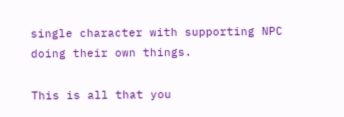single character with supporting NPC doing their own things.

This is all that you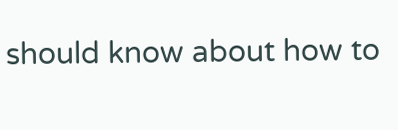should know about how to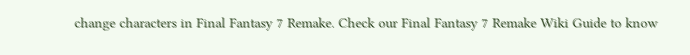change characters in Final Fantasy 7 Remake. Check our Final Fantasy 7 Remake Wiki Guide to know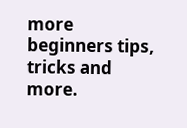more beginners tips, tricks and more.